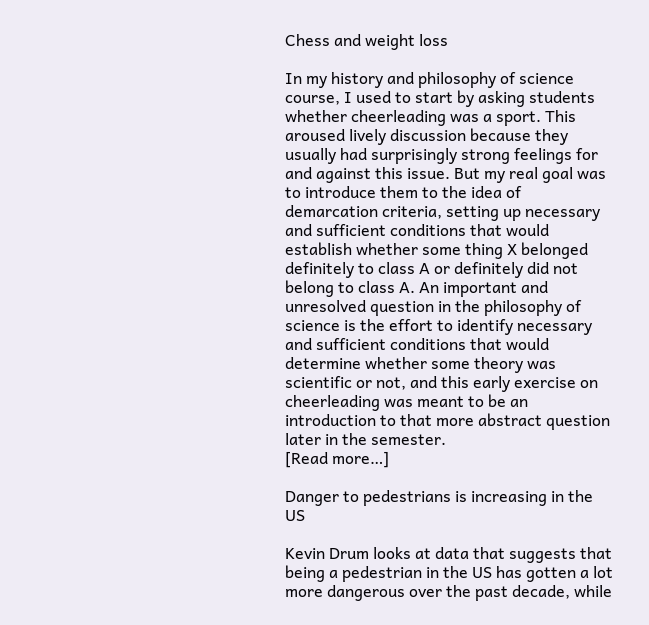Chess and weight loss

In my history and philosophy of science course, I used to start by asking students whether cheerleading was a sport. This aroused lively discussion because they usually had surprisingly strong feelings for and against this issue. But my real goal was to introduce them to the idea of demarcation criteria, setting up necessary and sufficient conditions that would establish whether some thing X belonged definitely to class A or definitely did not belong to class A. An important and unresolved question in the philosophy of science is the effort to identify necessary and sufficient conditions that would determine whether some theory was scientific or not, and this early exercise on cheerleading was meant to be an introduction to that more abstract question later in the semester.
[Read more…]

Danger to pedestrians is increasing in the US

Kevin Drum looks at data that suggests that being a pedestrian in the US has gotten a lot more dangerous over the past decade, while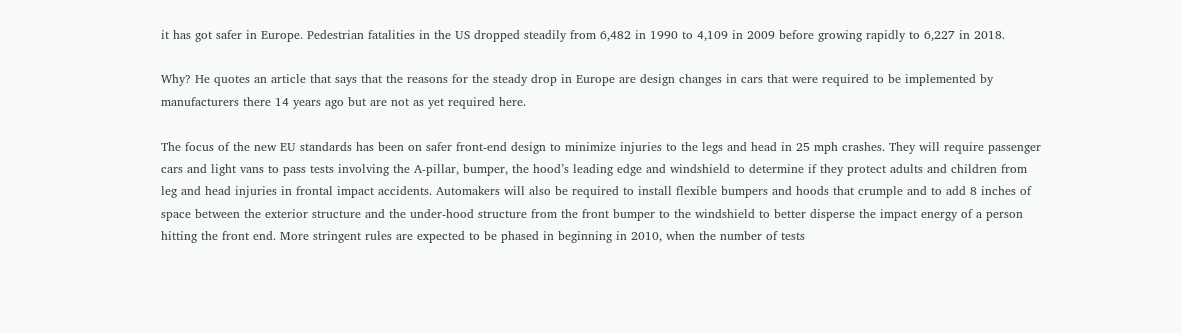it has got safer in Europe. Pedestrian fatalities in the US dropped steadily from 6,482 in 1990 to 4,109 in 2009 before growing rapidly to 6,227 in 2018.

Why? He quotes an article that says that the reasons for the steady drop in Europe are design changes in cars that were required to be implemented by manufacturers there 14 years ago but are not as yet required here.

The focus of the new EU standards has been on safer front-end design to minimize injuries to the legs and head in 25 mph crashes. They will require passenger cars and light vans to pass tests involving the A-pillar, bumper, the hood’s leading edge and windshield to determine if they protect adults and children from leg and head injuries in frontal impact accidents. Automakers will also be required to install flexible bumpers and hoods that crumple and to add 8 inches of space between the exterior structure and the under-hood structure from the front bumper to the windshield to better disperse the impact energy of a person hitting the front end. More stringent rules are expected to be phased in beginning in 2010, when the number of tests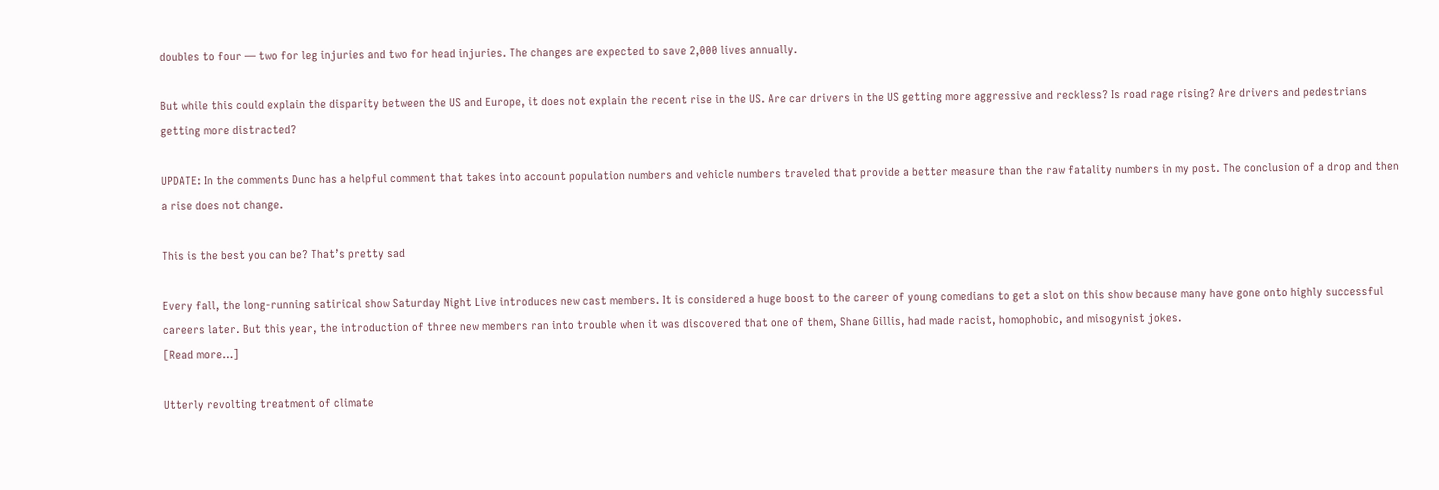doubles to four — two for leg injuries and two for head injuries. The changes are expected to save 2,000 lives annually.

But while this could explain the disparity between the US and Europe, it does not explain the recent rise in the US. Are car drivers in the US getting more aggressive and reckless? Is road rage rising? Are drivers and pedestrians getting more distracted?

UPDATE: In the comments Dunc has a helpful comment that takes into account population numbers and vehicle numbers traveled that provide a better measure than the raw fatality numbers in my post. The conclusion of a drop and then a rise does not change.

This is the best you can be? That’s pretty sad

Every fall, the long-running satirical show Saturday Night Live introduces new cast members. It is considered a huge boost to the career of young comedians to get a slot on this show because many have gone onto highly successful careers later. But this year, the introduction of three new members ran into trouble when it was discovered that one of them, Shane Gillis, had made racist, homophobic, and misogynist jokes.
[Read more…]

Utterly revolting treatment of climate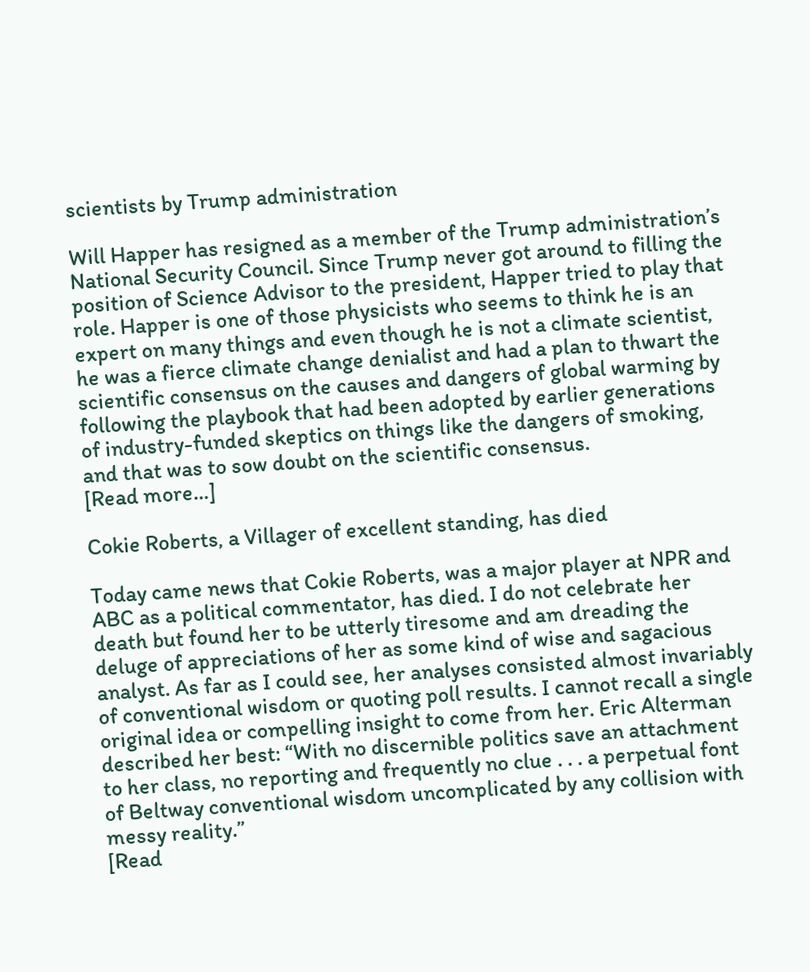scientists by Trump administration

Will Happer has resigned as a member of the Trump administration’s National Security Council. Since Trump never got around to filling the position of Science Advisor to the president, Happer tried to play that role. Happer is one of those physicists who seems to think he is an expert on many things and even though he is not a climate scientist, he was a fierce climate change denialist and had a plan to thwart the scientific consensus on the causes and dangers of global warming by following the playbook that had been adopted by earlier generations of industry-funded skeptics on things like the dangers of smoking, and that was to sow doubt on the scientific consensus.
[Read more…]

Cokie Roberts, a Villager of excellent standing, has died

Today came news that Cokie Roberts, was a major player at NPR and ABC as a political commentator, has died. I do not celebrate her death but found her to be utterly tiresome and am dreading the deluge of appreciations of her as some kind of wise and sagacious analyst. As far as I could see, her analyses consisted almost invariably of conventional wisdom or quoting poll results. I cannot recall a single original idea or compelling insight to come from her. Eric Alterman described her best: “With no discernible politics save an attachment to her class, no reporting and frequently no clue . . . a perpetual font of Beltway conventional wisdom uncomplicated by any collision with messy reality.”
[Read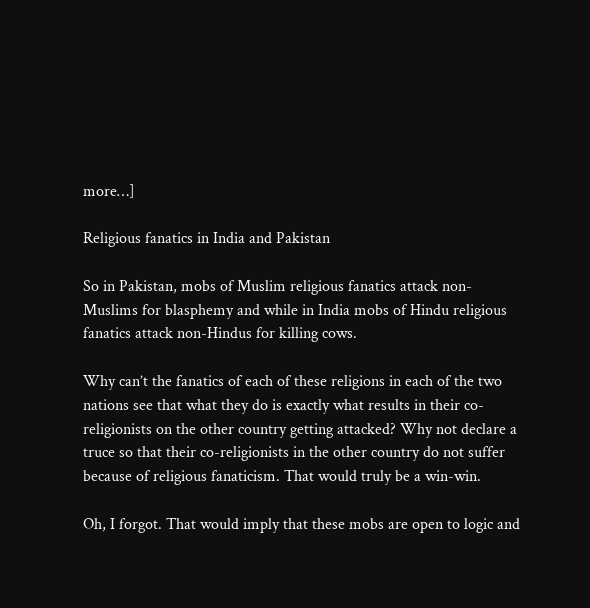more…]

Religious fanatics in India and Pakistan

So in Pakistan, mobs of Muslim religious fanatics attack non-Muslims for blasphemy and while in India mobs of Hindu religious fanatics attack non-Hindus for killing cows.

Why can’t the fanatics of each of these religions in each of the two nations see that what they do is exactly what results in their co-religionists on the other country getting attacked? Why not declare a truce so that their co-religionists in the other country do not suffer because of religious fanaticism. That would truly be a win-win.

Oh, I forgot. That would imply that these mobs are open to logic and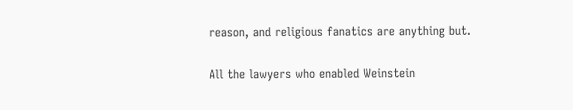reason, and religious fanatics are anything but.

All the lawyers who enabled Weinstein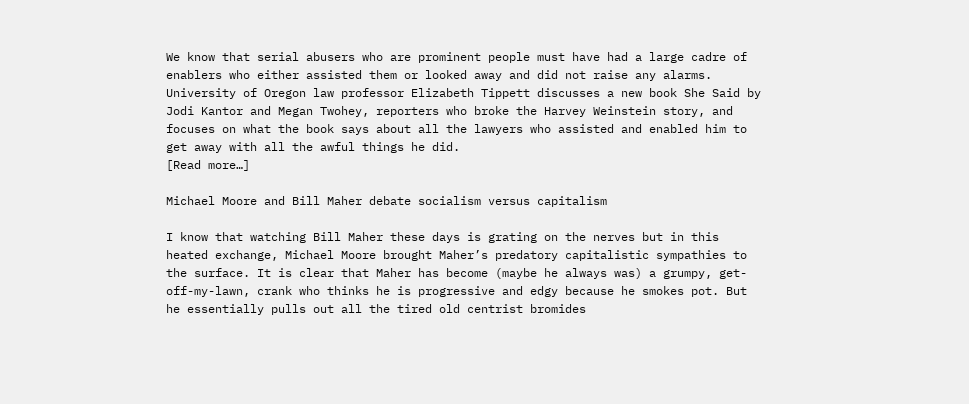We know that serial abusers who are prominent people must have had a large cadre of enablers who either assisted them or looked away and did not raise any alarms. University of Oregon law professor Elizabeth Tippett discusses a new book She Said by Jodi Kantor and Megan Twohey, reporters who broke the Harvey Weinstein story, and focuses on what the book says about all the lawyers who assisted and enabled him to get away with all the awful things he did.
[Read more…]

Michael Moore and Bill Maher debate socialism versus capitalism

I know that watching Bill Maher these days is grating on the nerves but in this heated exchange, Michael Moore brought Maher’s predatory capitalistic sympathies to the surface. It is clear that Maher has become (maybe he always was) a grumpy, get-off-my-lawn, crank who thinks he is progressive and edgy because he smokes pot. But he essentially pulls out all the tired old centrist bromides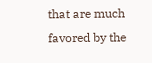that are much favored by the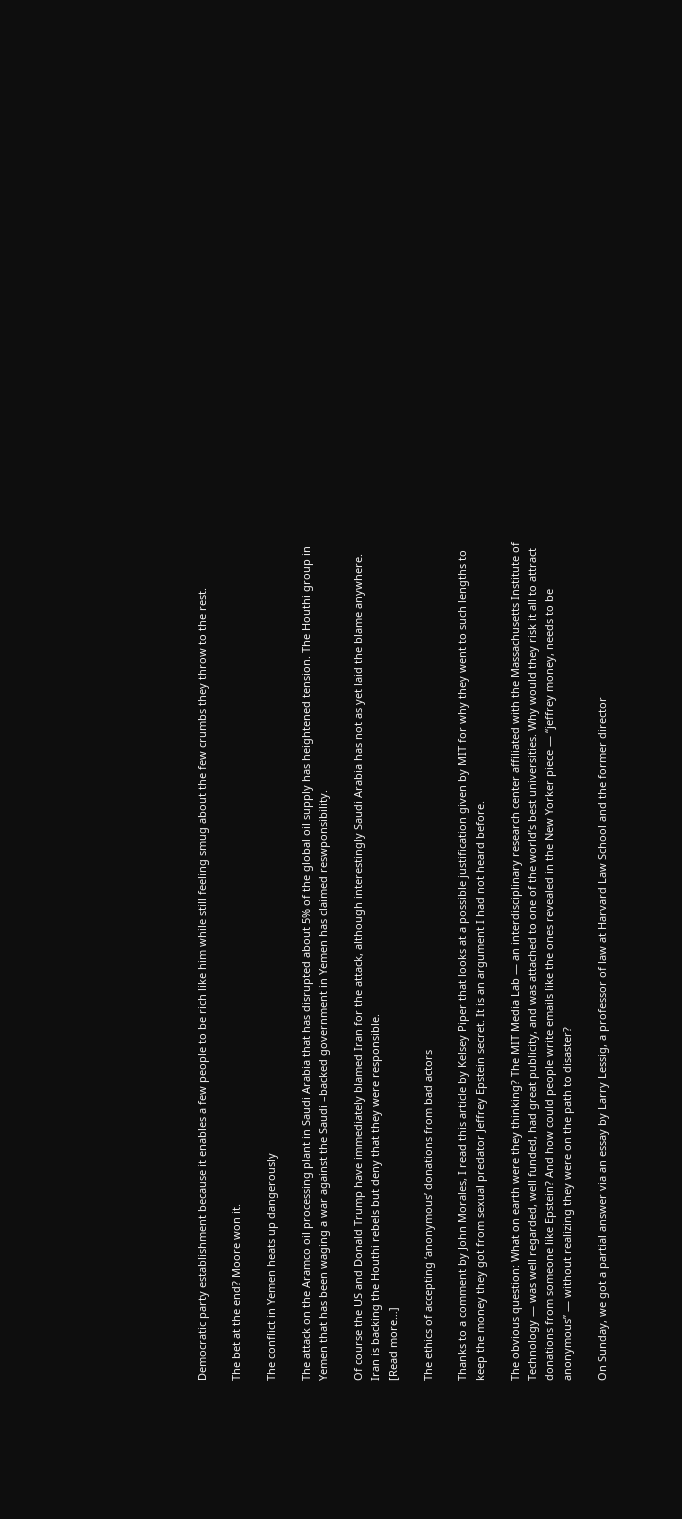Democratic party establishment because it enables a few people to be rich like him while still feeling smug about the few crumbs they throw to the rest.

The bet at the end? Moore won it.

The conflict in Yemen heats up dangerously

The attack on the Aramco oil processing plant in Saudi Arabia that has disrupted about 5% of the global oil supply has heightened tension. The Houthi group in Yemen that has been waging a war against the Saudi –backed government in Yemen has claimed reswponsibility.

Of course the US and Donald Trump have immediately blamed Iran for the attack, although interestingly Saudi Arabia has not as yet laid the blame anywhere. Iran is backing the Houthi rebels but deny that they were responsible.
[Read more…]

The ethics of accepting ‘anonymous’ donations from bad actors

Thanks to a comment by John Morales, I read this article by Kelsey Piper that looks at a possible justification given by MIT for why they went to such lengths to keep the money they got from sexual predator Jeffrey Epstein secret. It is an argument I had not heard before.

The obvious question: What on earth were they thinking? The MIT Media Lab — an interdisciplinary research center affiliated with the Massachusetts Institute of Technology — was well regarded, well funded, had great publicity, and was attached to one of the world’s best universities. Why would they risk it all to attract donations from someone like Epstein? And how could people write emails like the ones revealed in the New Yorker piece — “jeffrey money, needs to be anonymous” — without realizing they were on the path to disaster?

On Sunday, we got a partial answer via an essay by Larry Lessig, a professor of law at Harvard Law School and the former director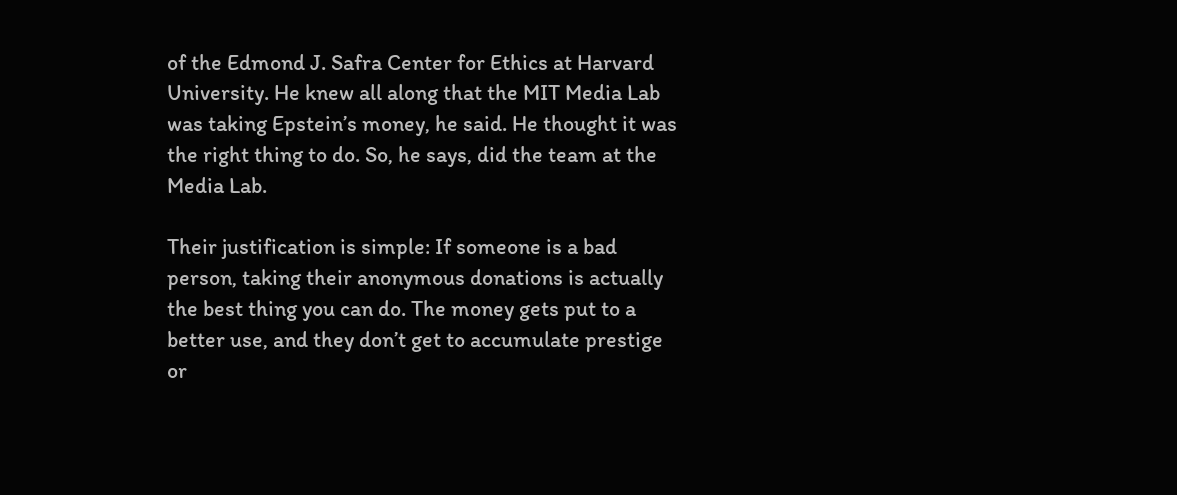of the Edmond J. Safra Center for Ethics at Harvard University. He knew all along that the MIT Media Lab was taking Epstein’s money, he said. He thought it was the right thing to do. So, he says, did the team at the Media Lab.

Their justification is simple: If someone is a bad person, taking their anonymous donations is actually the best thing you can do. The money gets put to a better use, and they don’t get to accumulate prestige or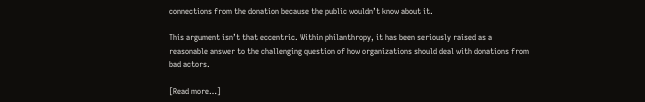connections from the donation because the public wouldn’t know about it.

This argument isn’t that eccentric. Within philanthropy, it has been seriously raised as a reasonable answer to the challenging question of how organizations should deal with donations from bad actors.

[Read more…]